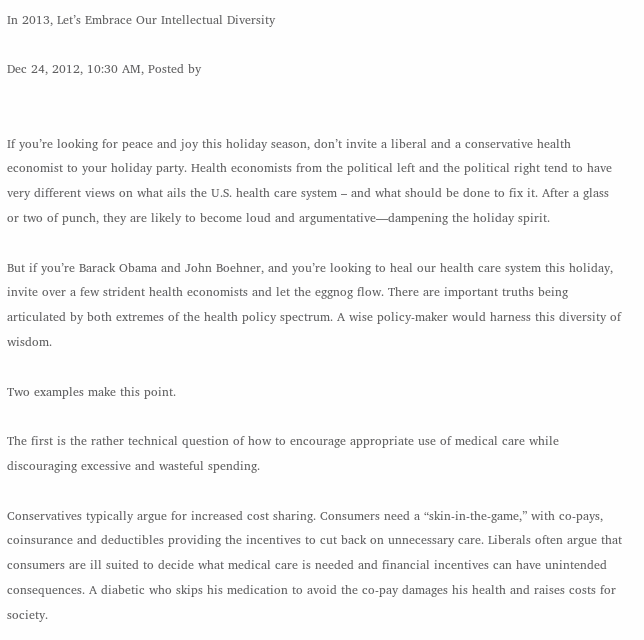In 2013, Let’s Embrace Our Intellectual Diversity

Dec 24, 2012, 10:30 AM, Posted by


If you’re looking for peace and joy this holiday season, don’t invite a liberal and a conservative health economist to your holiday party. Health economists from the political left and the political right tend to have very different views on what ails the U.S. health care system – and what should be done to fix it. After a glass or two of punch, they are likely to become loud and argumentative—dampening the holiday spirit.

But if you’re Barack Obama and John Boehner, and you’re looking to heal our health care system this holiday, invite over a few strident health economists and let the eggnog flow. There are important truths being articulated by both extremes of the health policy spectrum. A wise policy-maker would harness this diversity of wisdom.

Two examples make this point.

The first is the rather technical question of how to encourage appropriate use of medical care while discouraging excessive and wasteful spending.

Conservatives typically argue for increased cost sharing. Consumers need a “skin-in-the-game,” with co-pays, coinsurance and deductibles providing the incentives to cut back on unnecessary care. Liberals often argue that consumers are ill suited to decide what medical care is needed and financial incentives can have unintended consequences. A diabetic who skips his medication to avoid the co-pay damages his health and raises costs for society.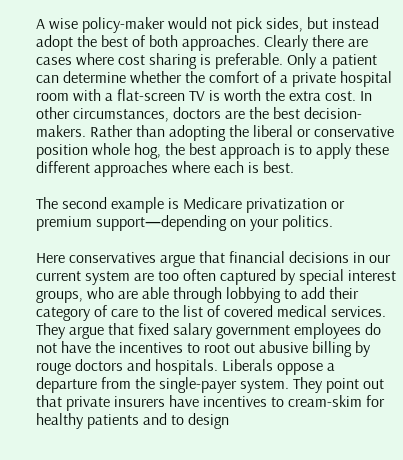A wise policy-maker would not pick sides, but instead adopt the best of both approaches. Clearly there are cases where cost sharing is preferable. Only a patient can determine whether the comfort of a private hospital room with a flat-screen TV is worth the extra cost. In other circumstances, doctors are the best decision-makers. Rather than adopting the liberal or conservative position whole hog, the best approach is to apply these different approaches where each is best.

The second example is Medicare privatization or premium support—depending on your politics.

Here conservatives argue that financial decisions in our current system are too often captured by special interest groups, who are able through lobbying to add their category of care to the list of covered medical services. They argue that fixed salary government employees do not have the incentives to root out abusive billing by rouge doctors and hospitals. Liberals oppose a departure from the single-payer system. They point out that private insurers have incentives to cream-skim for healthy patients and to design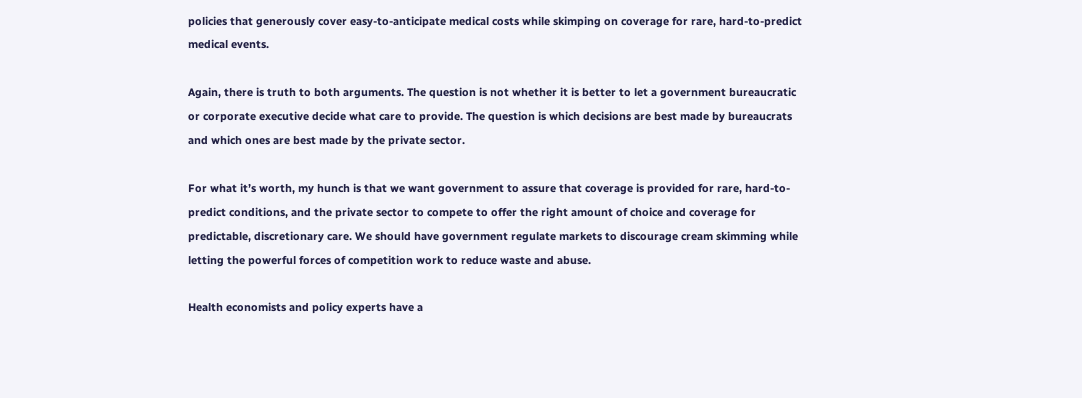policies that generously cover easy-to-anticipate medical costs while skimping on coverage for rare, hard-to-predict medical events.

Again, there is truth to both arguments. The question is not whether it is better to let a government bureaucratic or corporate executive decide what care to provide. The question is which decisions are best made by bureaucrats and which ones are best made by the private sector.

For what it’s worth, my hunch is that we want government to assure that coverage is provided for rare, hard-to-predict conditions, and the private sector to compete to offer the right amount of choice and coverage for predictable, discretionary care. We should have government regulate markets to discourage cream skimming while letting the powerful forces of competition work to reduce waste and abuse.

Health economists and policy experts have a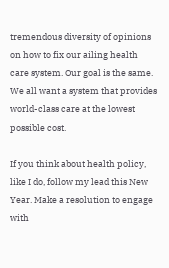tremendous diversity of opinions on how to fix our ailing health care system. Our goal is the same. We all want a system that provides world-class care at the lowest possible cost.

If you think about health policy, like I do, follow my lead this New Year. Make a resolution to engage with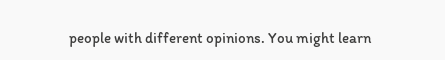people with different opinions. You might learn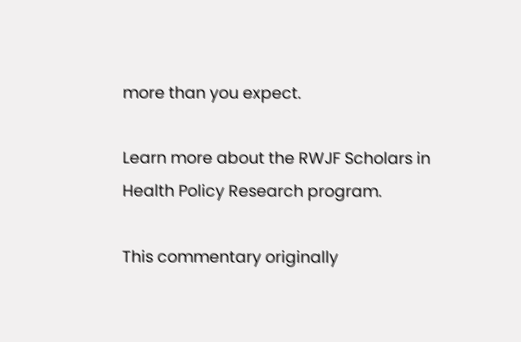more than you expect.

Learn more about the RWJF Scholars in Health Policy Research program.

This commentary originally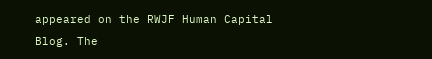appeared on the RWJF Human Capital Blog. The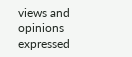views and opinions expressed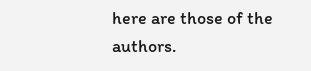here are those of the authors.